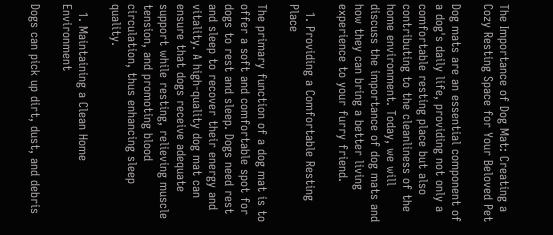The Importance of Dog Mat: Creating a Cozy Resting Space for Your Beloved Pet

Dog mats are an essential component of a dog's daily life, providing not only a comfortable resting place but also contributing to the cleanliness of the home environment. Today, we will discuss the importance of dog mats and how they can bring a better living experience to your furry friend.

  1. Providing a Comfortable Resting Place

The primary function of a dog mat is to offer a soft and comfortable spot for dogs to rest and sleep. Dogs need rest and sleep to recover their energy and vitality. A high-quality dog mat can ensure that dogs receive adequate support while resting, relieving muscle tension, and promoting blood circulation, thus enhancing sleep quality.

  1. Maintaining a Clean Home Environment

Dogs can pick up dirt, dust, and debris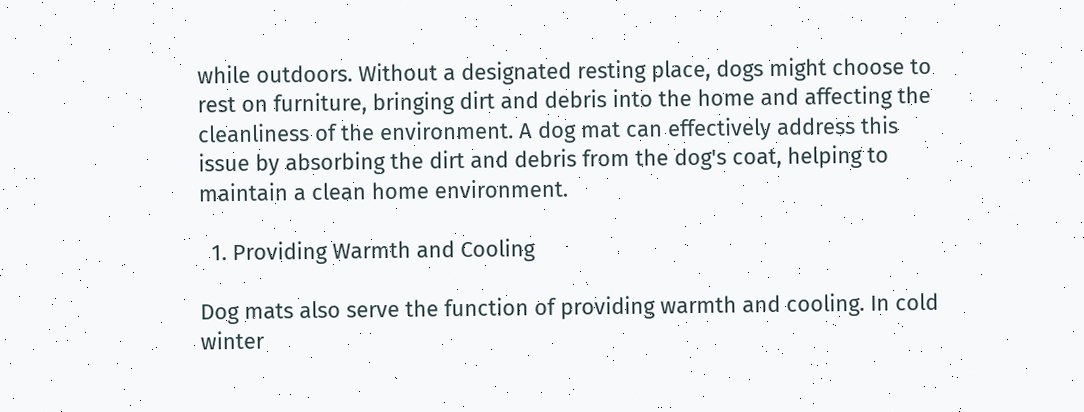while outdoors. Without a designated resting place, dogs might choose to rest on furniture, bringing dirt and debris into the home and affecting the cleanliness of the environment. A dog mat can effectively address this issue by absorbing the dirt and debris from the dog's coat, helping to maintain a clean home environment.

  1. Providing Warmth and Cooling

Dog mats also serve the function of providing warmth and cooling. In cold winter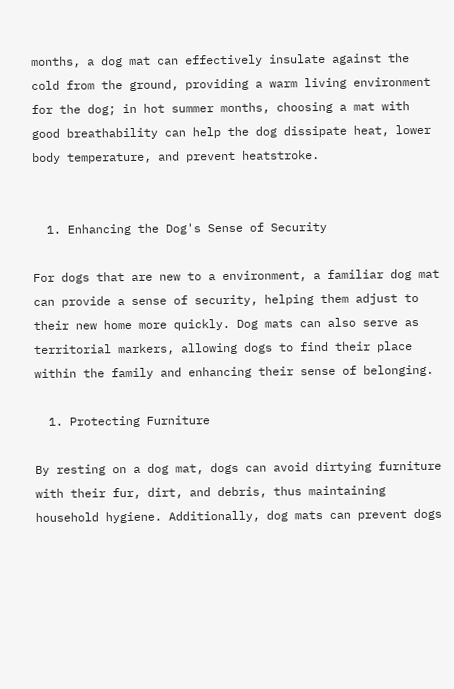months, a dog mat can effectively insulate against the cold from the ground, providing a warm living environment for the dog; in hot summer months, choosing a mat with good breathability can help the dog dissipate heat, lower body temperature, and prevent heatstroke.


  1. Enhancing the Dog's Sense of Security

For dogs that are new to a environment, a familiar dog mat can provide a sense of security, helping them adjust to their new home more quickly. Dog mats can also serve as territorial markers, allowing dogs to find their place within the family and enhancing their sense of belonging.

  1. Protecting Furniture

By resting on a dog mat, dogs can avoid dirtying furniture with their fur, dirt, and debris, thus maintaining household hygiene. Additionally, dog mats can prevent dogs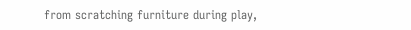from scratching furniture during play,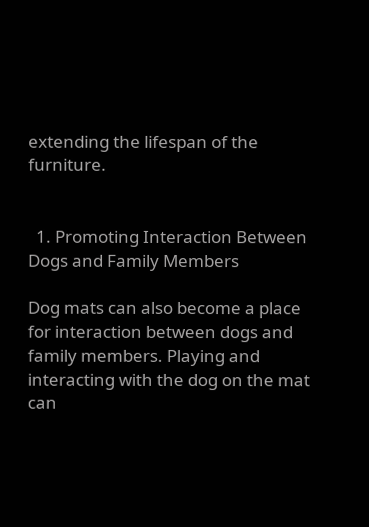extending the lifespan of the furniture.


  1. Promoting Interaction Between Dogs and Family Members

Dog mats can also become a place for interaction between dogs and family members. Playing and interacting with the dog on the mat can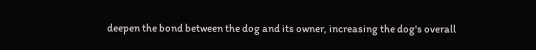deepen the bond between the dog and its owner, increasing the dog's overall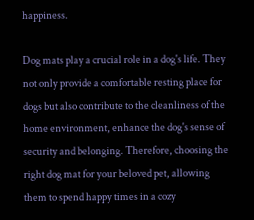happiness.

Dog mats play a crucial role in a dog's life. They not only provide a comfortable resting place for dogs but also contribute to the cleanliness of the home environment, enhance the dog's sense of security and belonging. Therefore, choosing the right dog mat for your beloved pet, allowing them to spend happy times in a cozy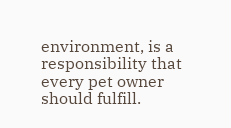environment, is a responsibility that every pet owner should fulfill.